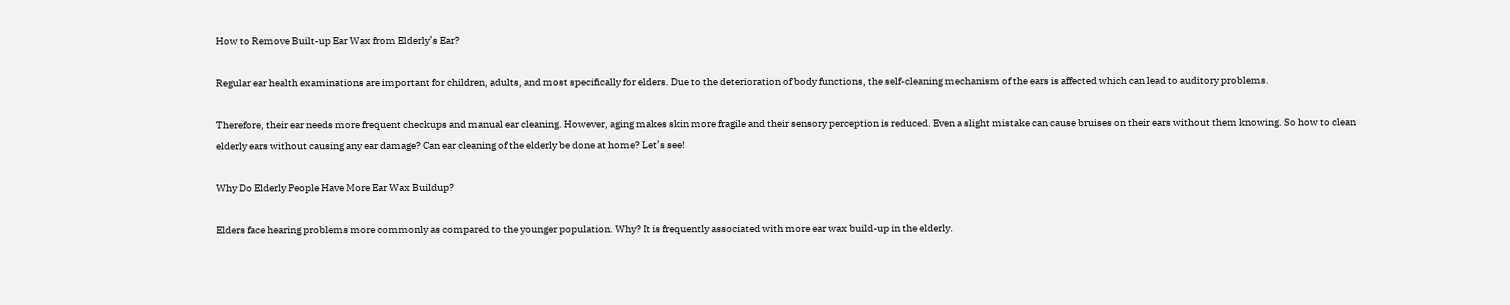How to Remove Built-up Ear Wax from Elderly’s Ear?

Regular ear health examinations are important for children, adults, and most specifically for elders. Due to the deterioration of body functions, the self-cleaning mechanism of the ears is affected which can lead to auditory problems.

Therefore, their ear needs more frequent checkups and manual ear cleaning. However, aging makes skin more fragile and their sensory perception is reduced. Even a slight mistake can cause bruises on their ears without them knowing. So how to clean elderly ears without causing any ear damage? Can ear cleaning of the elderly be done at home? Let’s see!

Why Do Elderly People Have More Ear Wax Buildup?

Elders face hearing problems more commonly as compared to the younger population. Why? It is frequently associated with more ear wax build-up in the elderly.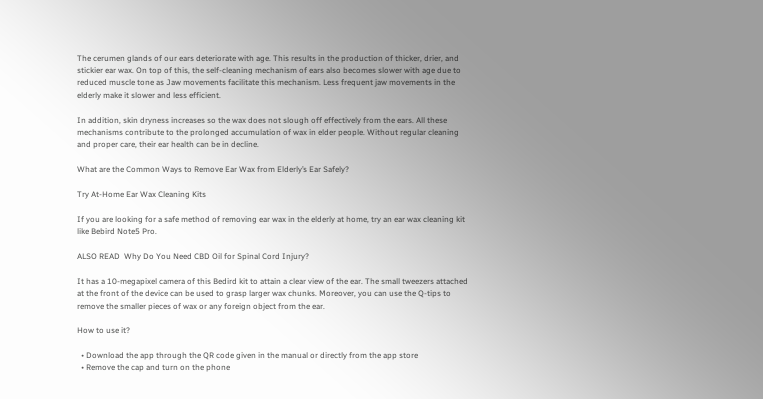The cerumen glands of our ears deteriorate with age. This results in the production of thicker, drier, and stickier ear wax. On top of this, the self-cleaning mechanism of ears also becomes slower with age due to reduced muscle tone as Jaw movements facilitate this mechanism. Less frequent jaw movements in the elderly make it slower and less efficient.

In addition, skin dryness increases so the wax does not slough off effectively from the ears. All these mechanisms contribute to the prolonged accumulation of wax in elder people. Without regular cleaning and proper care, their ear health can be in decline.

What are the Common Ways to Remove Ear Wax from Elderly’s Ear Safely?

Try At-Home Ear Wax Cleaning Kits

If you are looking for a safe method of removing ear wax in the elderly at home, try an ear wax cleaning kit like Bebird Note5 Pro.

ALSO READ  Why Do You Need CBD Oil for Spinal Cord Injury?

It has a 10-megapixel camera of this Bedird kit to attain a clear view of the ear. The small tweezers attached at the front of the device can be used to grasp larger wax chunks. Moreover, you can use the Q-tips to remove the smaller pieces of wax or any foreign object from the ear.

How to use it?

  • Download the app through the QR code given in the manual or directly from the app store
  • Remove the cap and turn on the phone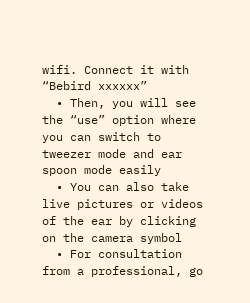wifi. Connect it with “Bebird xxxxxx”
  • Then, you will see the “use” option where you can switch to tweezer mode and ear spoon mode easily
  • You can also take live pictures or videos of the ear by clicking on the camera symbol
  • For consultation from a professional, go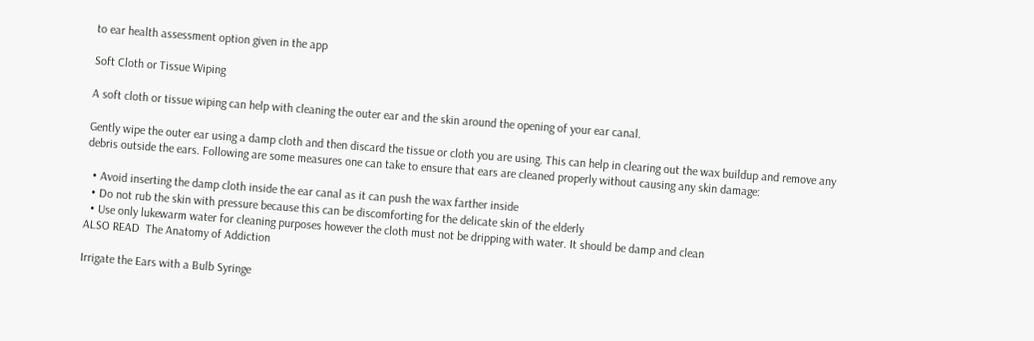to ear health assessment option given in the app

Soft Cloth or Tissue Wiping

A soft cloth or tissue wiping can help with cleaning the outer ear and the skin around the opening of your ear canal.

Gently wipe the outer ear using a damp cloth and then discard the tissue or cloth you are using. This can help in clearing out the wax buildup and remove any debris outside the ears. Following are some measures one can take to ensure that ears are cleaned properly without causing any skin damage:

  • Avoid inserting the damp cloth inside the ear canal as it can push the wax farther inside
  • Do not rub the skin with pressure because this can be discomforting for the delicate skin of the elderly
  • Use only lukewarm water for cleaning purposes however the cloth must not be dripping with water. It should be damp and clean
ALSO READ  The Anatomy of Addiction

Irrigate the Ears with a Bulb Syringe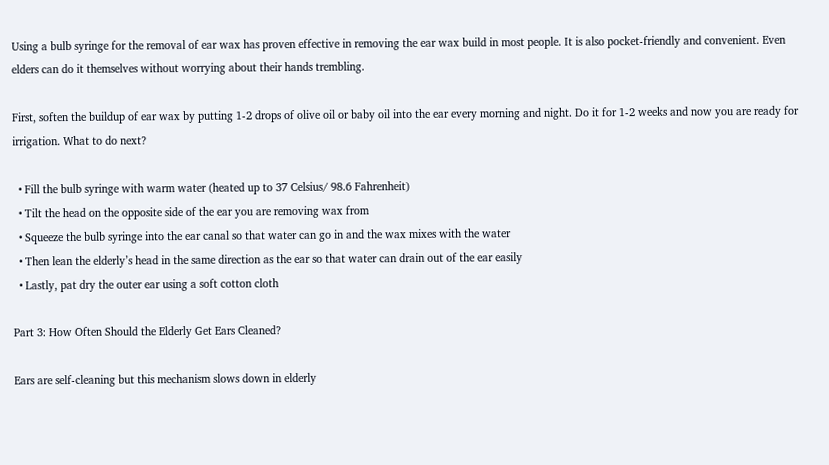Using a bulb syringe for the removal of ear wax has proven effective in removing the ear wax build in most people. It is also pocket-friendly and convenient. Even elders can do it themselves without worrying about their hands trembling.

First, soften the buildup of ear wax by putting 1-2 drops of olive oil or baby oil into the ear every morning and night. Do it for 1-2 weeks and now you are ready for irrigation. What to do next?

  • Fill the bulb syringe with warm water (heated up to 37 Celsius/ 98.6 Fahrenheit)
  • Tilt the head on the opposite side of the ear you are removing wax from
  • Squeeze the bulb syringe into the ear canal so that water can go in and the wax mixes with the water
  • Then lean the elderly’s head in the same direction as the ear so that water can drain out of the ear easily
  • Lastly, pat dry the outer ear using a soft cotton cloth

Part 3: How Often Should the Elderly Get Ears Cleaned?

Ears are self-cleaning but this mechanism slows down in elderly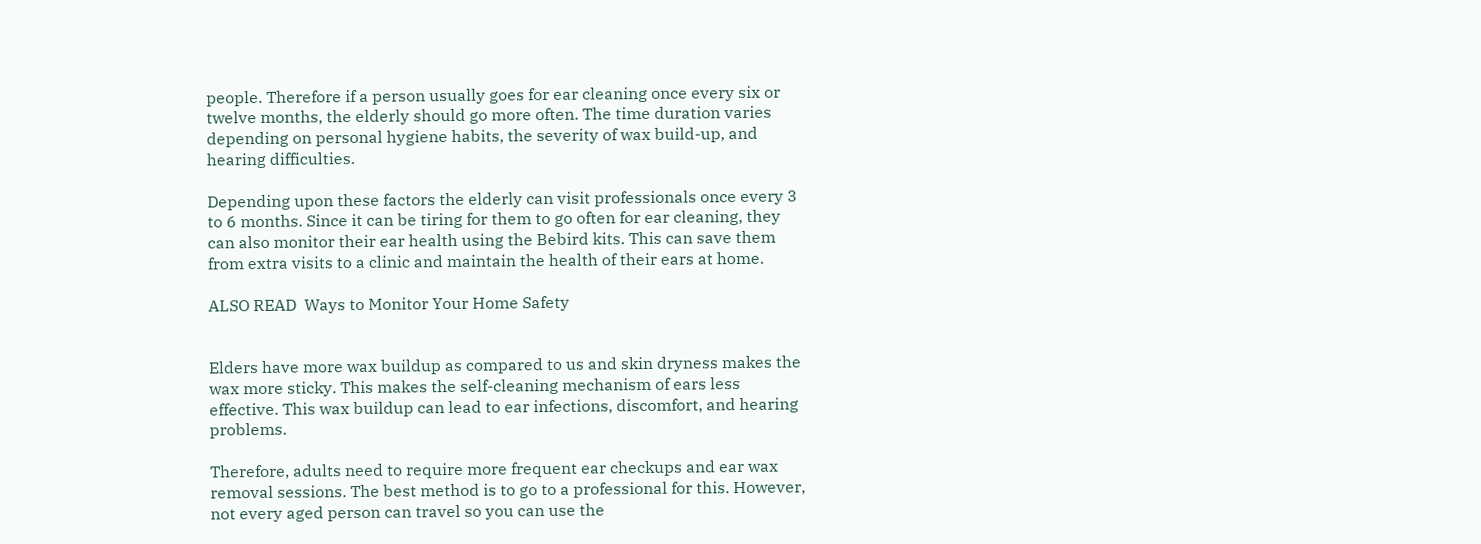people. Therefore if a person usually goes for ear cleaning once every six or twelve months, the elderly should go more often. The time duration varies depending on personal hygiene habits, the severity of wax build-up, and hearing difficulties.

Depending upon these factors the elderly can visit professionals once every 3 to 6 months. Since it can be tiring for them to go often for ear cleaning, they can also monitor their ear health using the Bebird kits. This can save them from extra visits to a clinic and maintain the health of their ears at home.

ALSO READ  Ways to Monitor Your Home Safety


Elders have more wax buildup as compared to us and skin dryness makes the wax more sticky. This makes the self-cleaning mechanism of ears less effective. This wax buildup can lead to ear infections, discomfort, and hearing problems.

Therefore, adults need to require more frequent ear checkups and ear wax removal sessions. The best method is to go to a professional for this. However, not every aged person can travel so you can use the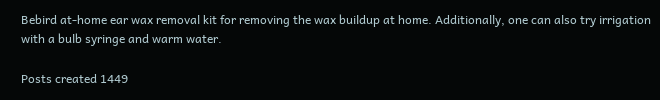Bebird at-home ear wax removal kit for removing the wax buildup at home. Additionally, one can also try irrigation with a bulb syringe and warm water.

Posts created 1449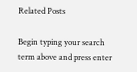Related Posts

Begin typing your search term above and press enter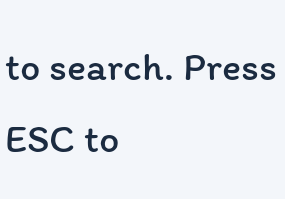to search. Press ESC to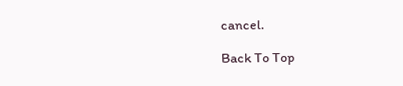cancel.

Back To Top